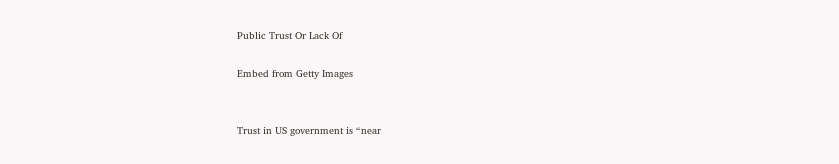Public Trust Or Lack Of

Embed from Getty Images


Trust in US government is “near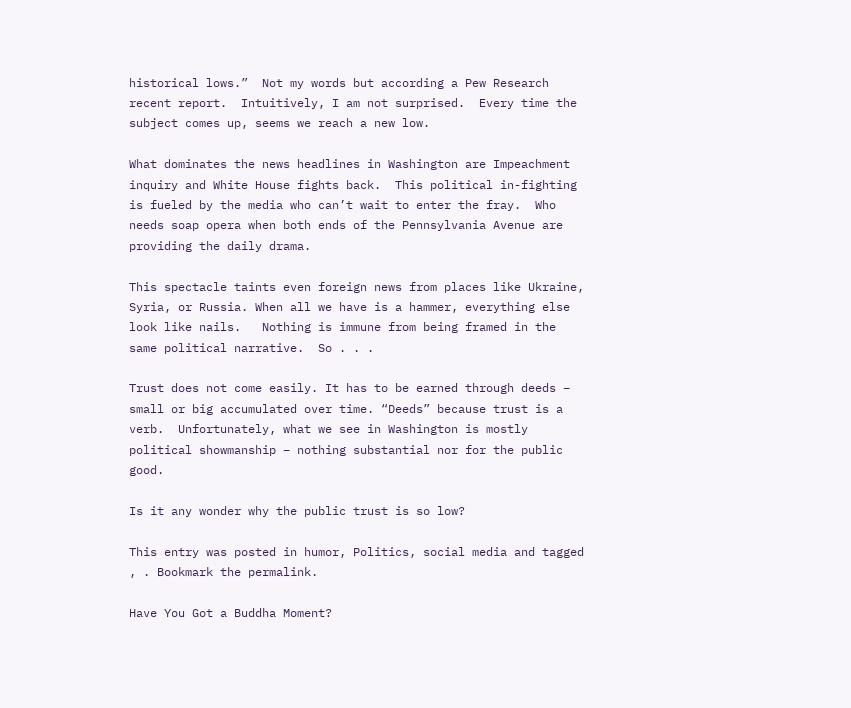historical lows.”  Not my words but according a Pew Research recent report.  Intuitively, I am not surprised.  Every time the subject comes up, seems we reach a new low.

What dominates the news headlines in Washington are Impeachment inquiry and White House fights back.  This political in-fighting is fueled by the media who can’t wait to enter the fray.  Who needs soap opera when both ends of the Pennsylvania Avenue are providing the daily drama.

This spectacle taints even foreign news from places like Ukraine, Syria, or Russia. When all we have is a hammer, everything else look like nails.   Nothing is immune from being framed in the same political narrative.  So . . .

Trust does not come easily. It has to be earned through deeds – small or big accumulated over time. “Deeds” because trust is a verb.  Unfortunately, what we see in Washington is mostly political showmanship – nothing substantial nor for the public good.

Is it any wonder why the public trust is so low?

This entry was posted in humor, Politics, social media and tagged , . Bookmark the permalink.

Have You Got a Buddha Moment?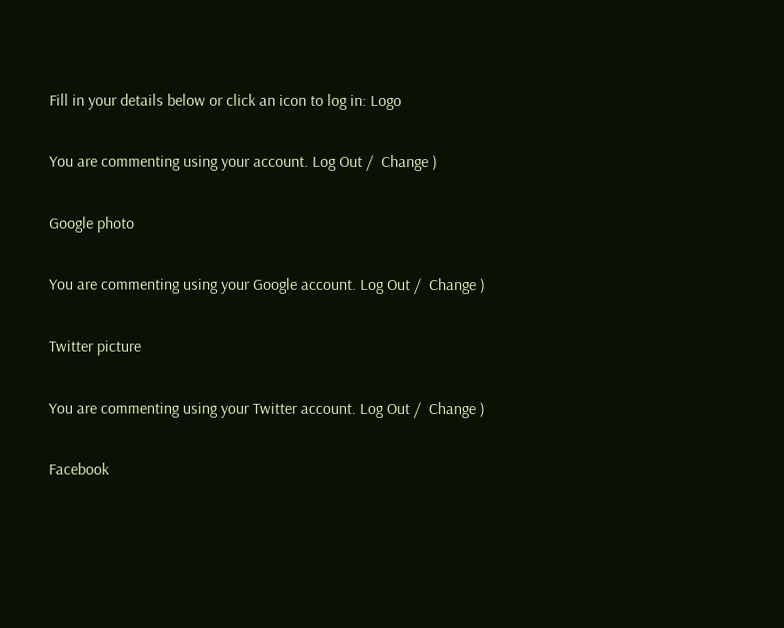Fill in your details below or click an icon to log in: Logo

You are commenting using your account. Log Out /  Change )

Google photo

You are commenting using your Google account. Log Out /  Change )

Twitter picture

You are commenting using your Twitter account. Log Out /  Change )

Facebook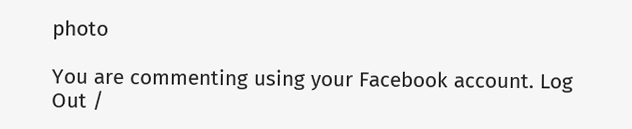photo

You are commenting using your Facebook account. Log Out /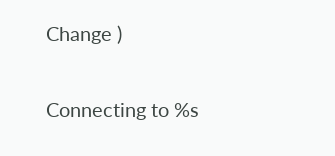Change )

Connecting to %s